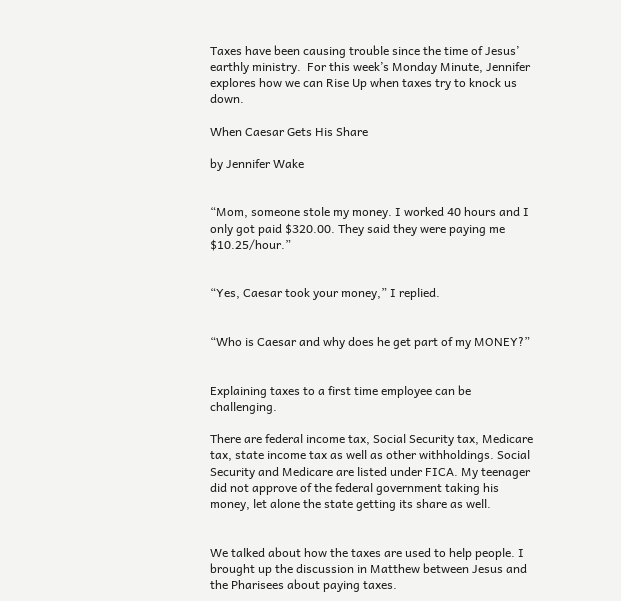Taxes have been causing trouble since the time of Jesus’ earthly ministry.  For this week’s Monday Minute, Jennifer explores how we can Rise Up when taxes try to knock us down.

When Caesar Gets His Share

by Jennifer Wake


“Mom, someone stole my money. I worked 40 hours and I only got paid $320.00. They said they were paying me $10.25/hour.”


“Yes, Caesar took your money,” I replied.


“Who is Caesar and why does he get part of my MONEY?”


Explaining taxes to a first time employee can be challenging.

There are federal income tax, Social Security tax, Medicare tax, state income tax as well as other withholdings. Social Security and Medicare are listed under FICA. My teenager did not approve of the federal government taking his money, let alone the state getting its share as well.


We talked about how the taxes are used to help people. I brought up the discussion in Matthew between Jesus and the Pharisees about paying taxes.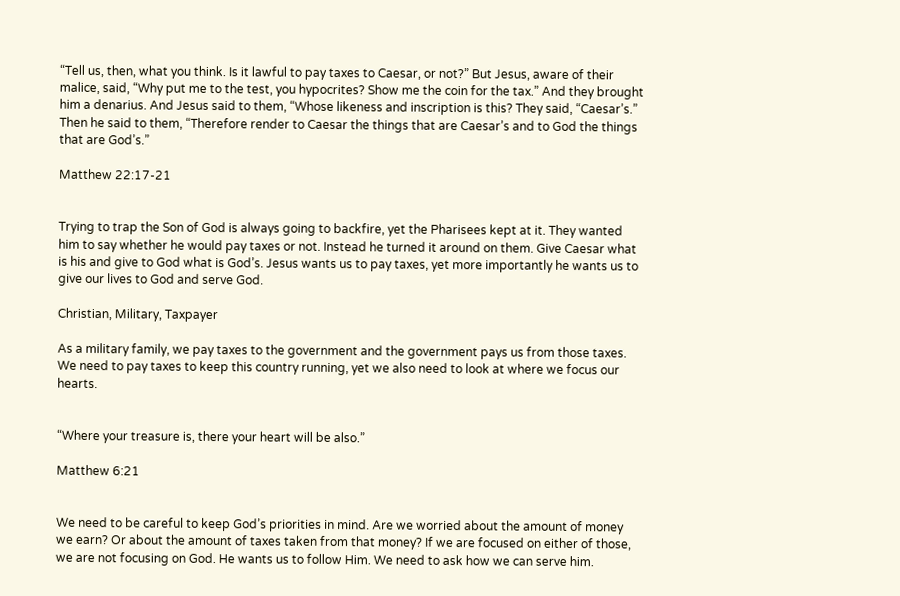“Tell us, then, what you think. Is it lawful to pay taxes to Caesar, or not?” But Jesus, aware of their malice, said, “Why put me to the test, you hypocrites? Show me the coin for the tax.” And they brought him a denarius. And Jesus said to them, “Whose likeness and inscription is this? They said, “Caesar’s.” Then he said to them, “Therefore render to Caesar the things that are Caesar’s and to God the things that are God’s.”

Matthew 22:17-21


Trying to trap the Son of God is always going to backfire, yet the Pharisees kept at it. They wanted him to say whether he would pay taxes or not. Instead he turned it around on them. Give Caesar what is his and give to God what is God’s. Jesus wants us to pay taxes, yet more importantly he wants us to give our lives to God and serve God.

Christian, Military, Taxpayer

As a military family, we pay taxes to the government and the government pays us from those taxes. We need to pay taxes to keep this country running, yet we also need to look at where we focus our hearts.


“Where your treasure is, there your heart will be also.”

Matthew 6:21


We need to be careful to keep God’s priorities in mind. Are we worried about the amount of money we earn? Or about the amount of taxes taken from that money? If we are focused on either of those, we are not focusing on God. He wants us to follow Him. We need to ask how we can serve him.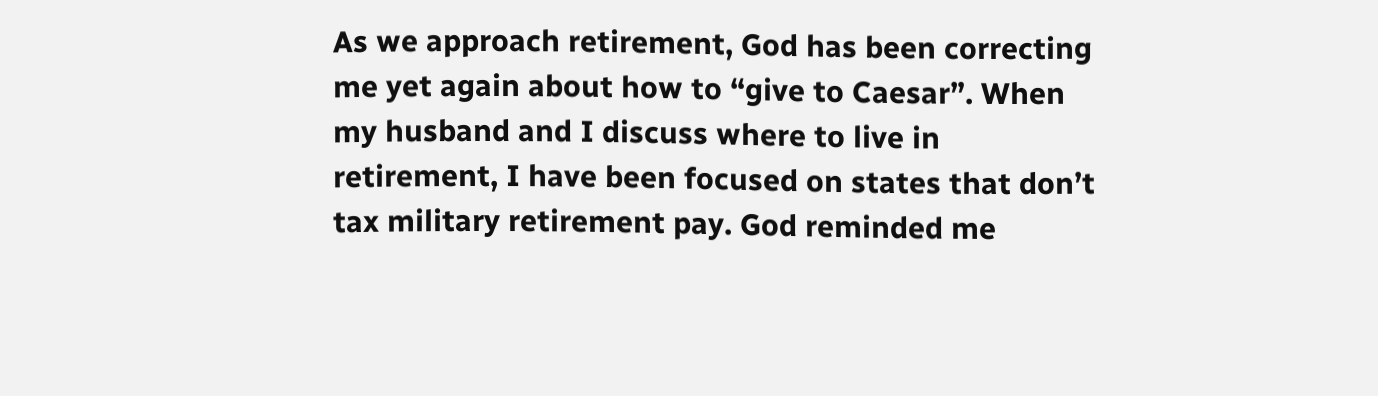As we approach retirement, God has been correcting me yet again about how to “give to Caesar”. When my husband and I discuss where to live in retirement, I have been focused on states that don’t tax military retirement pay. God reminded me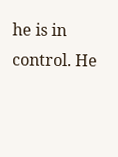he is in control. He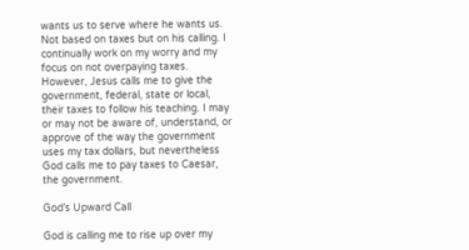wants us to serve where he wants us. Not based on taxes but on his calling. I continually work on my worry and my focus on not overpaying taxes. However, Jesus calls me to give the government, federal, state or local, their taxes to follow his teaching. I may or may not be aware of, understand, or approve of the way the government uses my tax dollars, but nevertheless God calls me to pay taxes to Caesar, the government.

God’s Upward Call

God is calling me to rise up over my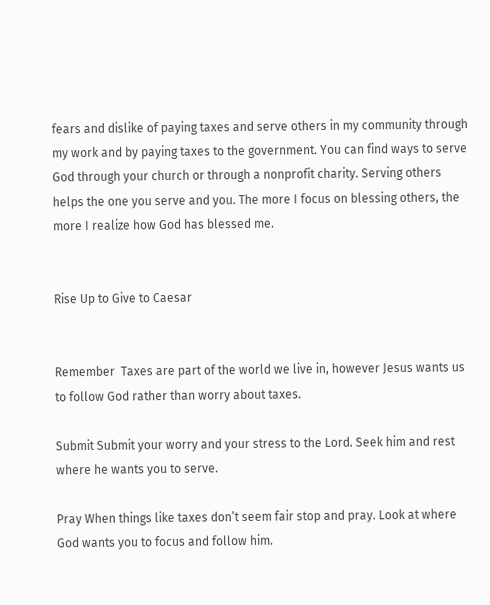fears and dislike of paying taxes and serve others in my community through my work and by paying taxes to the government. You can find ways to serve God through your church or through a nonprofit charity. Serving others helps the one you serve and you. The more I focus on blessing others, the more I realize how God has blessed me.


Rise Up to Give to Caesar


Remember  Taxes are part of the world we live in, however Jesus wants us to follow God rather than worry about taxes.

Submit Submit your worry and your stress to the Lord. Seek him and rest where he wants you to serve.

Pray When things like taxes don’t seem fair stop and pray. Look at where God wants you to focus and follow him.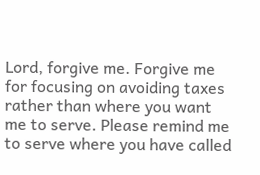Lord, forgive me. Forgive me for focusing on avoiding taxes rather than where you want me to serve. Please remind me to serve where you have called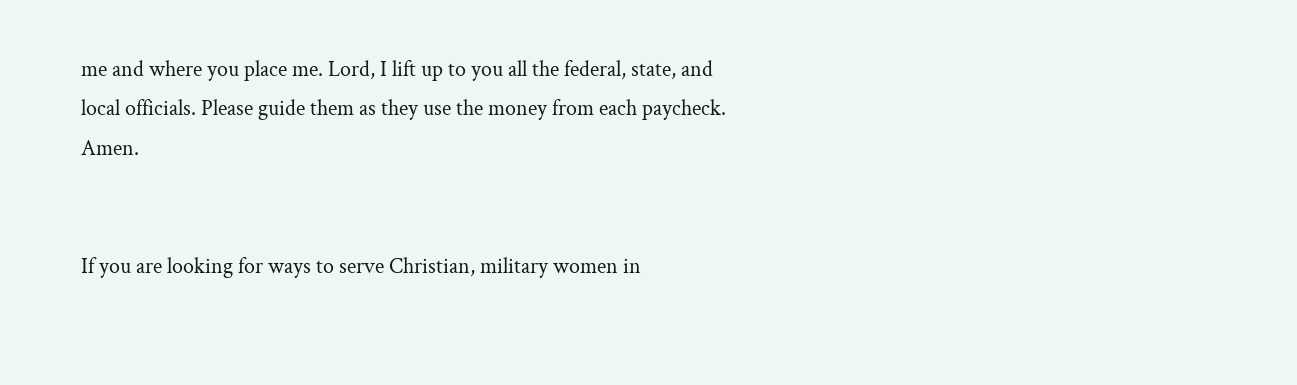me and where you place me. Lord, I lift up to you all the federal, state, and local officials. Please guide them as they use the money from each paycheck. Amen.


If you are looking for ways to serve Christian, military women in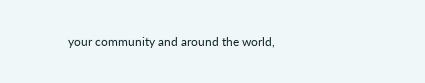your community and around the world,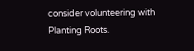consider volunteering with Planting Roots.